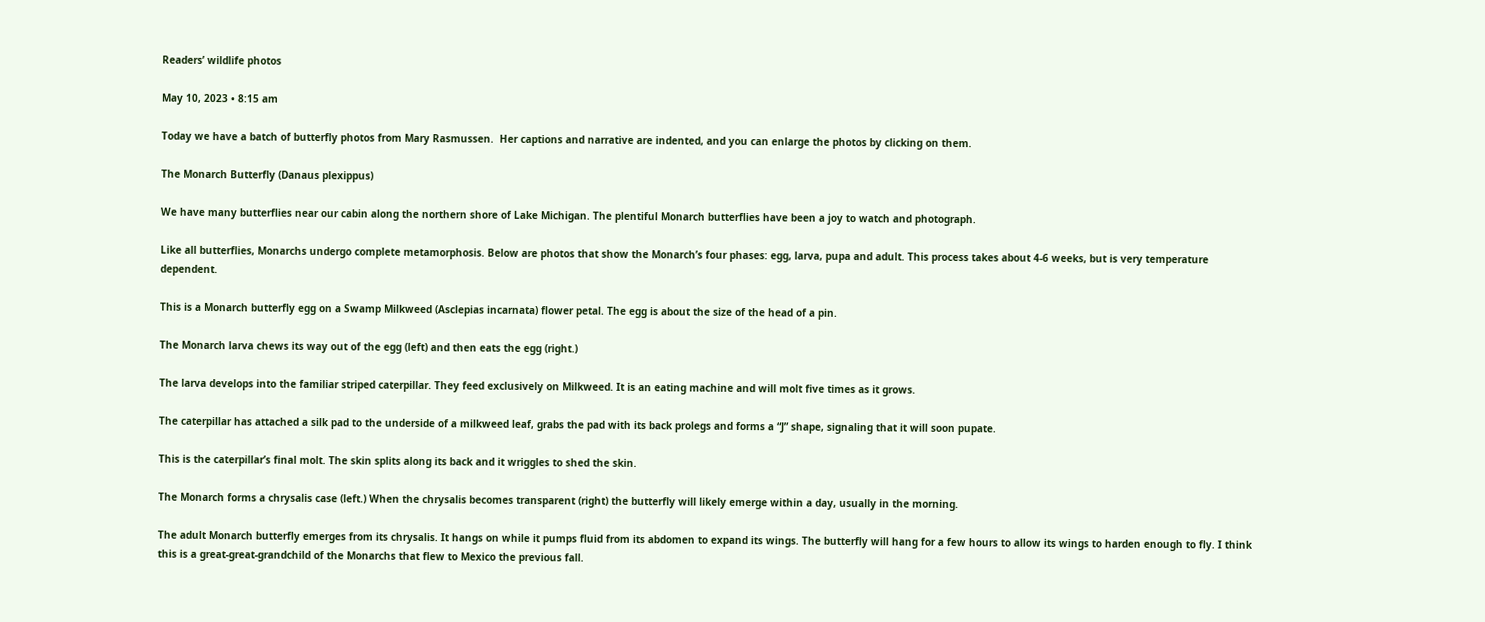Readers’ wildlife photos

May 10, 2023 • 8:15 am

Today we have a batch of butterfly photos from Mary Rasmussen.  Her captions and narrative are indented, and you can enlarge the photos by clicking on them.

The Monarch Butterfly (Danaus plexippus)

We have many butterflies near our cabin along the northern shore of Lake Michigan. The plentiful Monarch butterflies have been a joy to watch and photograph.

Like all butterflies, Monarchs undergo complete metamorphosis. Below are photos that show the Monarch’s four phases: egg, larva, pupa and adult. This process takes about 4-6 weeks, but is very temperature dependent.

This is a Monarch butterfly egg on a Swamp Milkweed (Asclepias incarnata) flower petal. The egg is about the size of the head of a pin.

The Monarch larva chews its way out of the egg (left) and then eats the egg (right.)

The larva develops into the familiar striped caterpillar. They feed exclusively on Milkweed. It is an eating machine and will molt five times as it grows.

The caterpillar has attached a silk pad to the underside of a milkweed leaf, grabs the pad with its back prolegs and forms a “J” shape, signaling that it will soon pupate.

This is the caterpillar’s final molt. The skin splits along its back and it wriggles to shed the skin.

The Monarch forms a chrysalis case (left.) When the chrysalis becomes transparent (right) the butterfly will likely emerge within a day, usually in the morning.

The adult Monarch butterfly emerges from its chrysalis. It hangs on while it pumps fluid from its abdomen to expand its wings. The butterfly will hang for a few hours to allow its wings to harden enough to fly. I think this is a great-great-grandchild of the Monarchs that flew to Mexico the previous fall.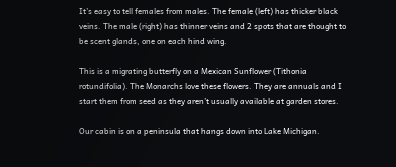It’s easy to tell females from males. The female (left) has thicker black veins. The male (right) has thinner veins and 2 spots that are thought to be scent glands, one on each hind wing.

This is a migrating butterfly on a Mexican Sunflower (Tithonia rotundifolia). The Monarchs love these flowers. They are annuals and I start them from seed as they aren’t usually available at garden stores.

Our cabin is on a peninsula that hangs down into Lake Michigan.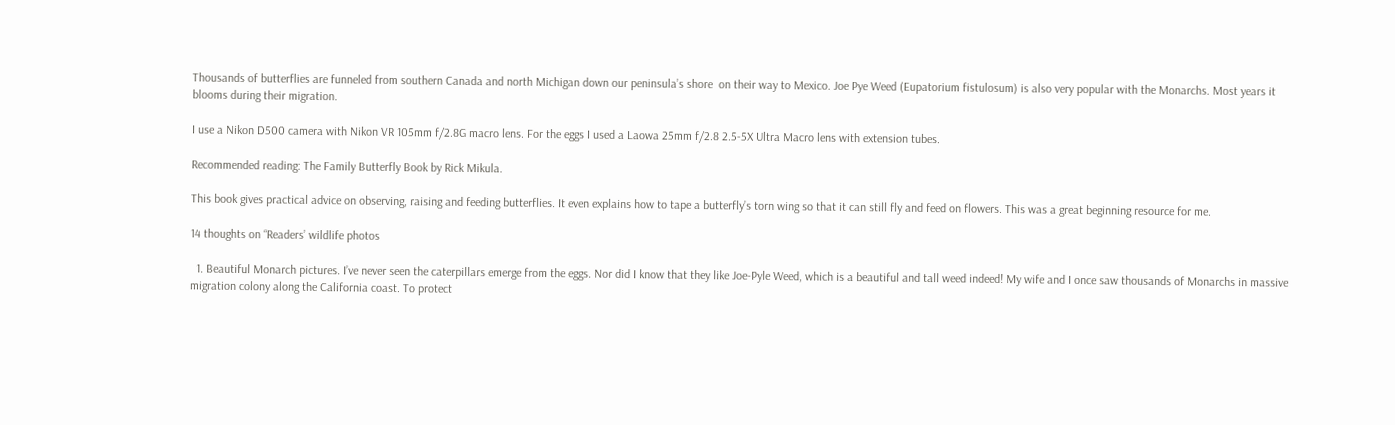Thousands of butterflies are funneled from southern Canada and north Michigan down our peninsula’s shore  on their way to Mexico. Joe Pye Weed (Eupatorium fistulosum) is also very popular with the Monarchs. Most years it blooms during their migration.

I use a Nikon D500 camera with Nikon VR 105mm f/2.8G macro lens. For the eggs I used a Laowa 25mm f/2.8 2.5-5X Ultra Macro lens with extension tubes.

Recommended reading: The Family Butterfly Book by Rick Mikula.

This book gives practical advice on observing, raising and feeding butterflies. It even explains how to tape a butterfly’s torn wing so that it can still fly and feed on flowers. This was a great beginning resource for me.

14 thoughts on “Readers’ wildlife photos

  1. Beautiful Monarch pictures. I’ve never seen the caterpillars emerge from the eggs. Nor did I know that they like Joe-Pyle Weed, which is a beautiful and tall weed indeed! My wife and I once saw thousands of Monarchs in massive migration colony along the California coast. To protect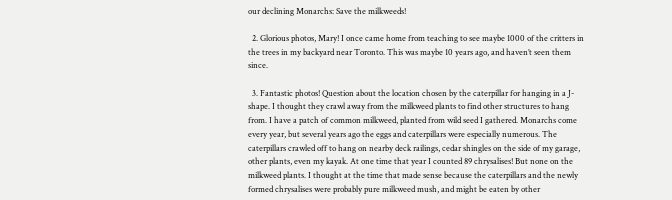our declining Monarchs: Save the milkweeds!

  2. Glorious photos, Mary! I once came home from teaching to see maybe 1000 of the critters in the trees in my backyard near Toronto. This was maybe 10 years ago, and haven’t seen them since.

  3. Fantastic photos! Question about the location chosen by the caterpillar for hanging in a J-shape. I thought they crawl away from the milkweed plants to find other structures to hang from. I have a patch of common milkweed, planted from wild seed I gathered. Monarchs come every year, but several years ago the eggs and caterpillars were especially numerous. The caterpillars crawled off to hang on nearby deck railings, cedar shingles on the side of my garage, other plants, even my kayak. At one time that year I counted 89 chrysalises! But none on the milkweed plants. I thought at the time that made sense because the caterpillars and the newly formed chrysalises were probably pure milkweed mush, and might be eaten by other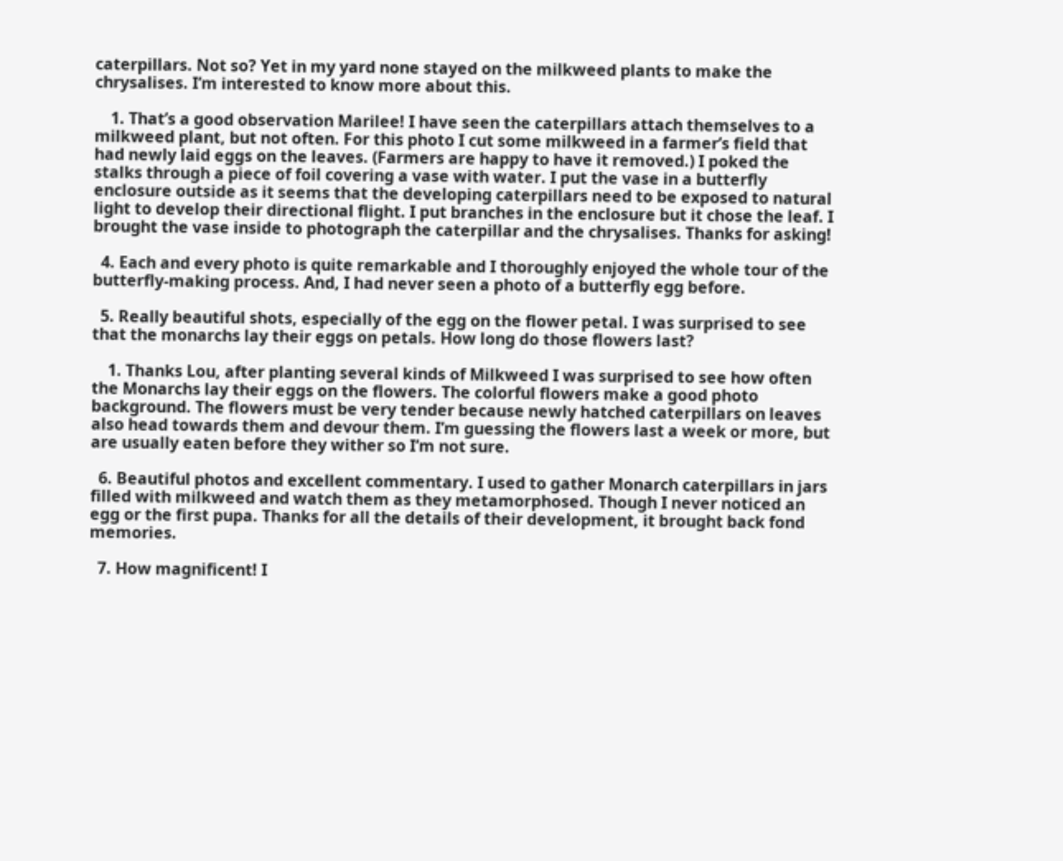caterpillars. Not so? Yet in my yard none stayed on the milkweed plants to make the chrysalises. I’m interested to know more about this.

    1. That’s a good observation Marilee! I have seen the caterpillars attach themselves to a milkweed plant, but not often. For this photo I cut some milkweed in a farmer’s field that had newly laid eggs on the leaves. (Farmers are happy to have it removed.) I poked the stalks through a piece of foil covering a vase with water. I put the vase in a butterfly enclosure outside as it seems that the developing caterpillars need to be exposed to natural light to develop their directional flight. I put branches in the enclosure but it chose the leaf. I brought the vase inside to photograph the caterpillar and the chrysalises. Thanks for asking!

  4. Each and every photo is quite remarkable and I thoroughly enjoyed the whole tour of the butterfly-making process. And, I had never seen a photo of a butterfly egg before.

  5. Really beautiful shots, especially of the egg on the flower petal. I was surprised to see that the monarchs lay their eggs on petals. How long do those flowers last?

    1. Thanks Lou, after planting several kinds of Milkweed I was surprised to see how often the Monarchs lay their eggs on the flowers. The colorful flowers make a good photo background. The flowers must be very tender because newly hatched caterpillars on leaves also head towards them and devour them. I’m guessing the flowers last a week or more, but are usually eaten before they wither so I’m not sure.

  6. Beautiful photos and excellent commentary. I used to gather Monarch caterpillars in jars filled with milkweed and watch them as they metamorphosed. Though I never noticed an egg or the first pupa. Thanks for all the details of their development, it brought back fond memories.

  7. How magnificent! I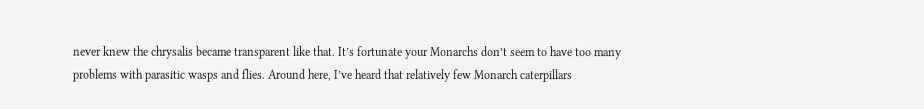never knew the chrysalis became transparent like that. It’s fortunate your Monarchs don’t seem to have too many problems with parasitic wasps and flies. Around here, I’ve heard that relatively few Monarch caterpillars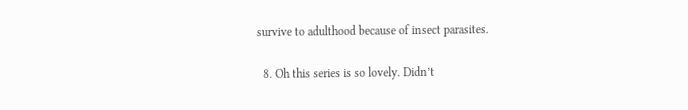survive to adulthood because of insect parasites.

  8. Oh this series is so lovely. Didn’t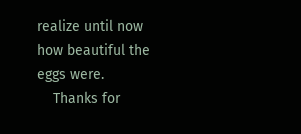realize until now how beautiful the eggs were.
    Thanks for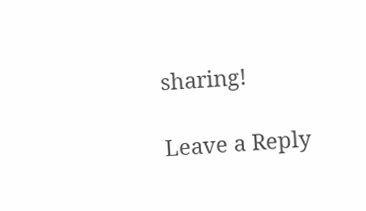sharing!

Leave a Reply